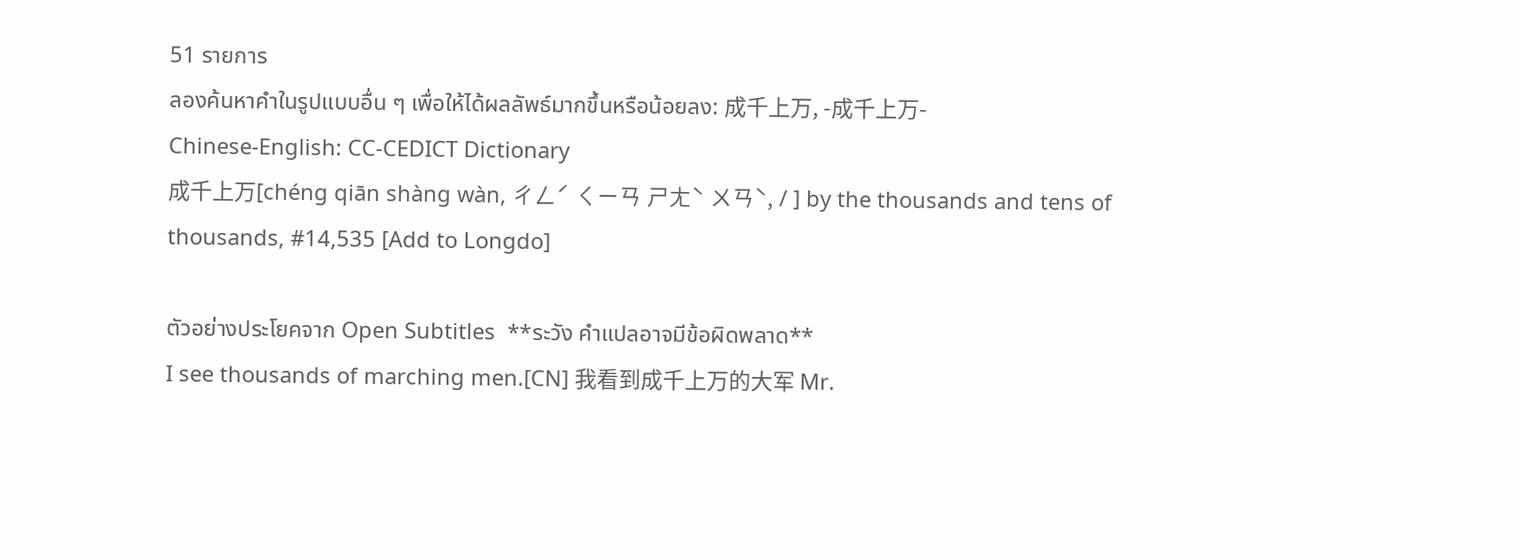51 รายการ
ลองค้นหาคำในรูปแบบอื่น ๆ เพื่อให้ได้ผลลัพธ์มากขึ้นหรือน้อยลง: 成千上万, -成千上万-
Chinese-English: CC-CEDICT Dictionary
成千上万[chéng qiān shàng wàn, ㄔㄥˊ ㄑㄧㄢ ㄕㄤˋ ㄨㄢˋ, / ] by the thousands and tens of thousands, #14,535 [Add to Longdo]

ตัวอย่างประโยคจาก Open Subtitles  **ระวัง คำแปลอาจมีข้อผิดพลาด**
I see thousands of marching men.[CN] 我看到成千上万的大军 Mr.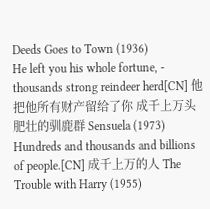Deeds Goes to Town (1936)
He left you his whole fortune, - thousands strong reindeer herd[CN] 他把他所有财产留给了你 成千上万头肥壮的驯鹿群 Sensuela (1973)
Hundreds and thousands and billions of people.[CN] 成千上万的人 The Trouble with Harry (1955)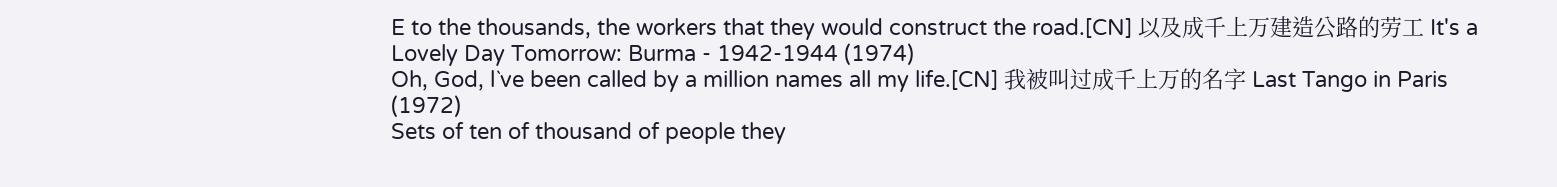E to the thousands, the workers that they would construct the road.[CN] 以及成千上万建造公路的劳工 It's a Lovely Day Tomorrow: Burma - 1942-1944 (1974)
Oh, God, l`ve been called by a million names all my life.[CN] 我被叫过成千上万的名字 Last Tango in Paris (1972)
Sets of ten of thousand of people they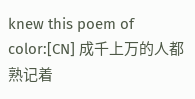knew this poem of color:[CN] 成千上万的人都熟记着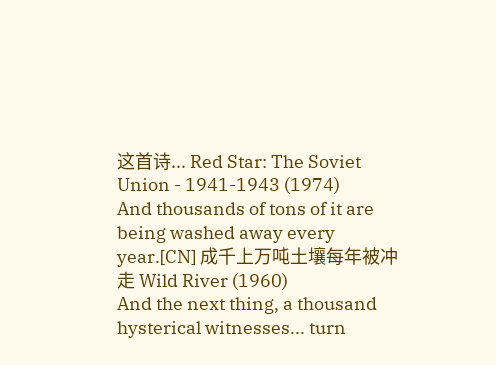这首诗... Red Star: The Soviet Union - 1941-1943 (1974)
And thousands of tons of it are being washed away every year.[CN] 成千上万吨土壤每年被冲走 Wild River (1960)
And the next thing, a thousand hysterical witnesses... turn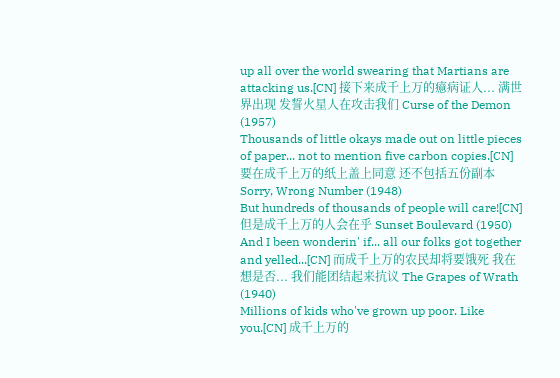up all over the world swearing that Martians are attacking us.[CN] 接下来成千上万的癔病证人... 满世界出现 发誓火星人在攻击我们 Curse of the Demon (1957)
Thousands of little okays made out on little pieces of paper... not to mention five carbon copies.[CN] 要在成千上万的纸上盖上同意 还不包括五份副本 Sorry, Wrong Number (1948)
But hundreds of thousands of people will care![CN] 但是成千上万的人会在乎 Sunset Boulevard (1950)
And I been wonderin' if... all our folks got together and yelled...[CN] 而成千上万的农民却将要饿死 我在想是否... 我们能团结起来抗议 The Grapes of Wrath (1940)
Millions of kids who've grown up poor. Like you.[CN] 成千上万的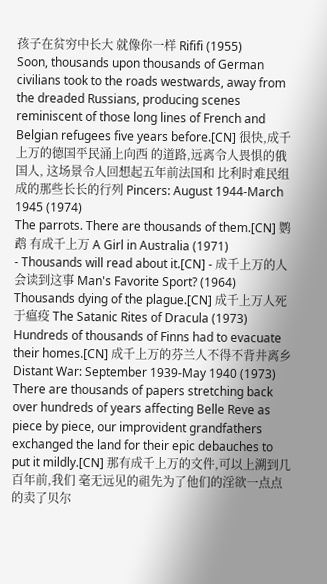孩子在贫穷中长大 就像你一样 Rififi (1955)
Soon, thousands upon thousands of German civilians took to the roads westwards, away from the dreaded Russians, producing scenes reminiscent of those long lines of French and Belgian refugees five years before.[CN] 很快,成千上万的德国平民涌上向西 的道路,远离令人畏惧的俄国人, 这场景令人回想起五年前法国和 比利时难民组成的那些长长的行列 Pincers: August 1944-March 1945 (1974)
The parrots. There are thousands of them.[CN] 鹦鹉 有成千上万 A Girl in Australia (1971)
- Thousands will read about it.[CN] - 成千上万的人会读到这事 Man's Favorite Sport? (1964)
Thousands dying of the plague.[CN] 成千上万人死于瘟疫 The Satanic Rites of Dracula (1973)
Hundreds of thousands of Finns had to evacuate their homes.[CN] 成千上万的芬兰人不得不背井离乡 Distant War: September 1939-May 1940 (1973)
There are thousands of papers stretching back over hundreds of years affecting Belle Reve as piece by piece, our improvident grandfathers exchanged the land for their epic debauches to put it mildly.[CN] 那有成千上万的文件,可以上溯到几百年前,我们 毫无远见的祖先为了他们的淫欲一点点的卖了贝尔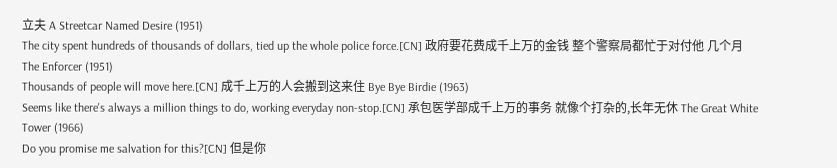立夫 A Streetcar Named Desire (1951)
The city spent hundreds of thousands of dollars, tied up the whole police force.[CN] 政府要花费成千上万的金钱 整个警察局都忙于对付他 几个月 The Enforcer (1951)
Thousands of people will move here.[CN] 成千上万的人会搬到这来住 Bye Bye Birdie (1963)
Seems like there's always a million things to do, working everyday non-stop.[CN] 承包医学部成千上万的事务 就像个打杂的,长年无休 The Great White Tower (1966)
Do you promise me salvation for this?[CN] 但是你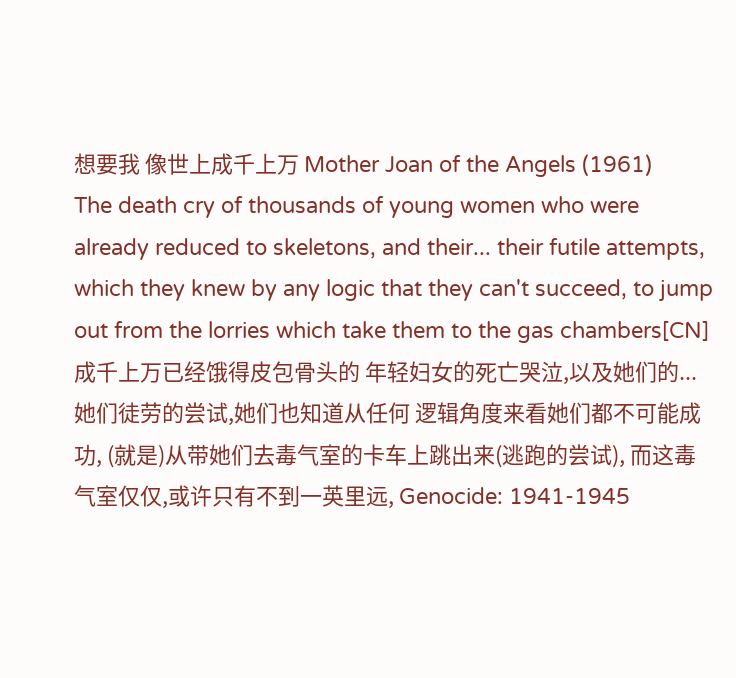想要我 像世上成千上万 Mother Joan of the Angels (1961)
The death cry of thousands of young women who were already reduced to skeletons, and their... their futile attempts, which they knew by any logic that they can't succeed, to jump out from the lorries which take them to the gas chambers[CN] 成千上万已经饿得皮包骨头的 年轻妇女的死亡哭泣,以及她们的... 她们徒劳的尝试,她们也知道从任何 逻辑角度来看她们都不可能成功, (就是)从带她们去毒气室的卡车上跳出来(逃跑的尝试), 而这毒气室仅仅,或许只有不到一英里远, Genocide: 1941-1945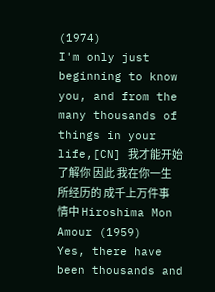(1974)
I'm only just beginning to know you, and from the many thousands of things in your life,[CN] 我才能开始了解你 因此 我在你一生所经历的 成千上万件事情中 Hiroshima Mon Amour (1959)
Yes, there have been thousands and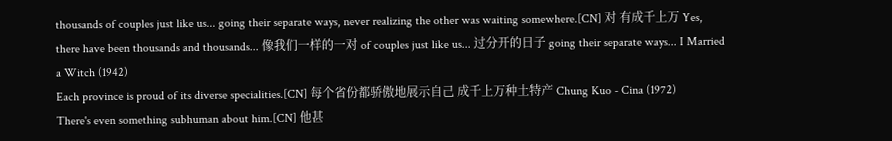thousands of couples just like us... going their separate ways, never realizing the other was waiting somewhere.[CN] 对 有成千上万 Yes, there have been thousands and thousands... 像我们一样的一对 of couples just like us... 过分开的日子 going their separate ways... I Married a Witch (1942)
Each province is proud of its diverse specialities.[CN] 每个省份都骄傲地展示自己 成千上万种土特产 Chung Kuo - Cina (1972)
There's even something subhuman about him.[CN] 他甚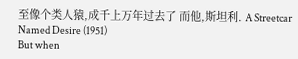至像个类人猿,成千上万年过去了 而他,斯坦利. A Streetcar Named Desire (1951)
But when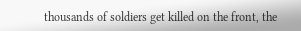thousands of soldiers get killed on the front, the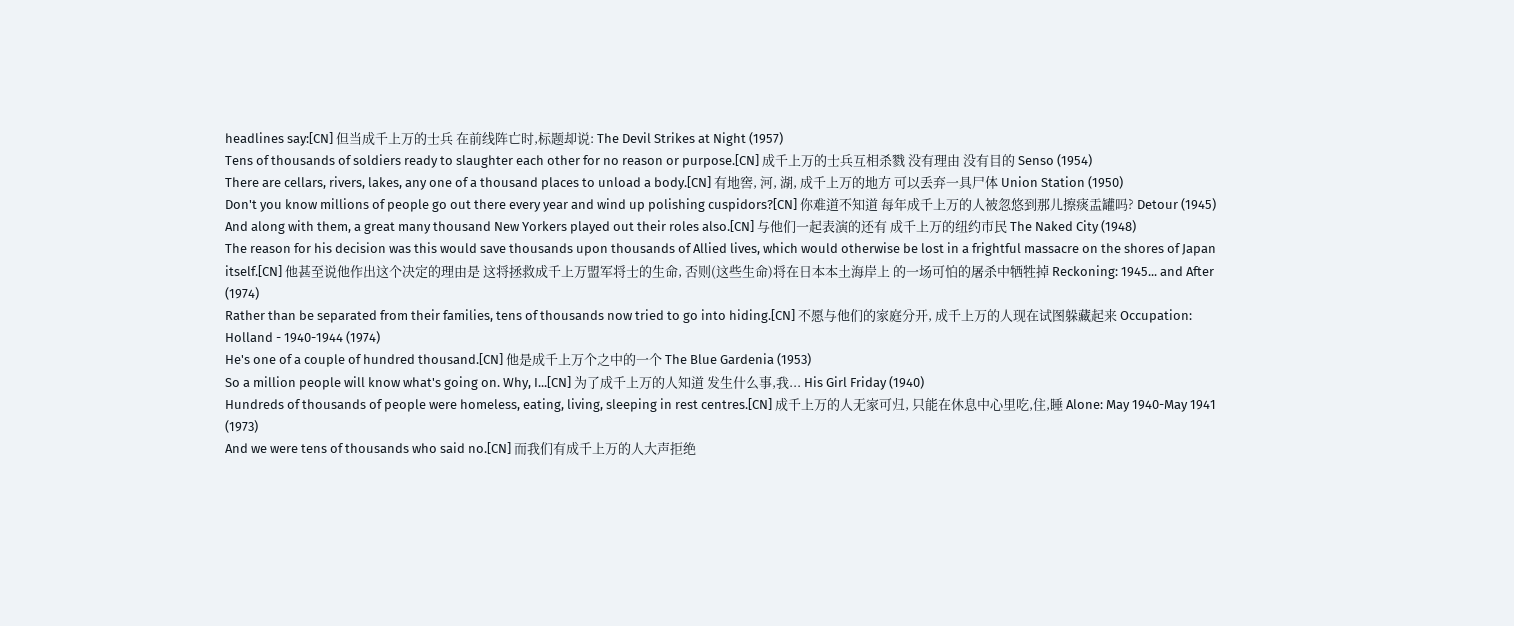headlines say:[CN] 但当成千上万的士兵 在前线阵亡时,标题却说: The Devil Strikes at Night (1957)
Tens of thousands of soldiers ready to slaughter each other for no reason or purpose.[CN] 成千上万的士兵互相杀戮 没有理由 没有目的 Senso (1954)
There are cellars, rivers, lakes, any one of a thousand places to unload a body.[CN] 有地窖, 河, 湖, 成千上万的地方 可以丢弃一具尸体 Union Station (1950)
Don't you know millions of people go out there every year and wind up polishing cuspidors?[CN] 你难道不知道 每年成千上万的人被忽悠到那儿擦痰盂罐吗? Detour (1945)
And along with them, a great many thousand New Yorkers played out their roles also.[CN] 与他们一起表演的还有 成千上万的纽约市民 The Naked City (1948)
The reason for his decision was this would save thousands upon thousands of Allied lives, which would otherwise be lost in a frightful massacre on the shores of Japan itself.[CN] 他甚至说他作出这个决定的理由是 这将拯救成千上万盟军将士的生命, 否则(这些生命)将在日本本土海岸上 的一场可怕的屠杀中牺牲掉 Reckoning: 1945... and After (1974)
Rather than be separated from their families, tens of thousands now tried to go into hiding.[CN] 不愿与他们的家庭分开, 成千上万的人现在试图躲藏起来 Occupation: Holland - 1940-1944 (1974)
He's one of a couple of hundred thousand.[CN] 他是成千上万个之中的一个 The Blue Gardenia (1953)
So a million people will know what's going on. Why, I...[CN] 为了成千上万的人知道 发生什么事,我... His Girl Friday (1940)
Hundreds of thousands of people were homeless, eating, living, sleeping in rest centres.[CN] 成千上万的人无家可归, 只能在休息中心里吃,住,睡 Alone: May 1940-May 1941 (1973)
And we were tens of thousands who said no.[CN] 而我们有成千上万的人大声拒绝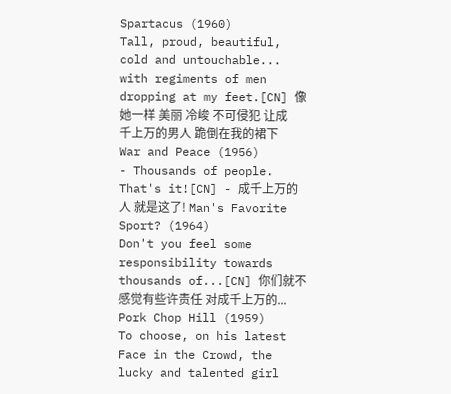Spartacus (1960)
Tall, proud, beautiful, cold and untouchable... with regiments of men dropping at my feet.[CN] 像她一样 美丽 冷峻 不可侵犯 让成千上万的男人 跪倒在我的裙下 War and Peace (1956)
- Thousands of people. That's it![CN] - 成千上万的人 就是这了! Man's Favorite Sport? (1964)
Don't you feel some responsibility towards thousands of...[CN] 你们就不感觉有些许责任 对成千上万的... Pork Chop Hill (1959)
To choose, on his latest Face in the Crowd, the lucky and talented girl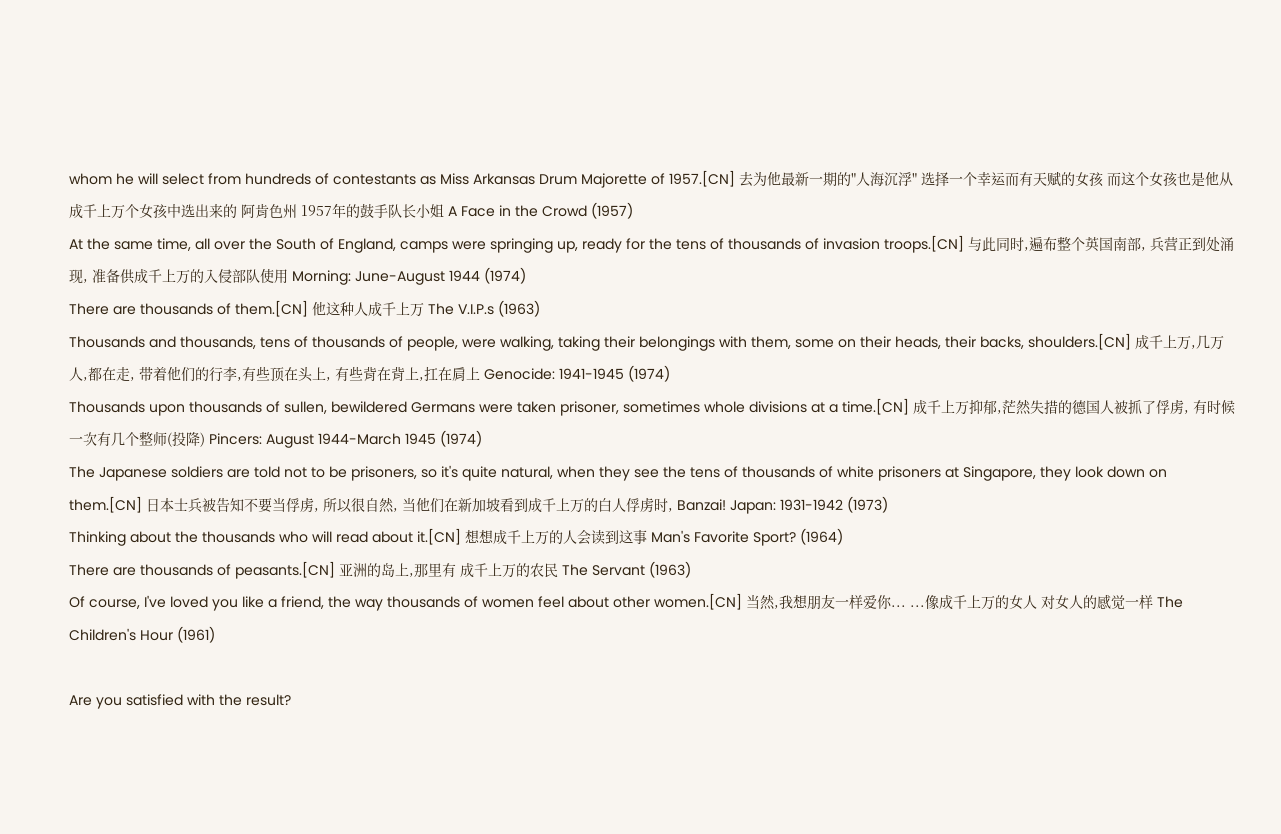whom he will select from hundreds of contestants as Miss Arkansas Drum Majorette of 1957.[CN] 去为他最新一期的"人海沉浮" 选择一个幸运而有天赋的女孩 而这个女孩也是他从成千上万个女孩中选出来的 阿肯色州 1957年的鼓手队长小姐 A Face in the Crowd (1957)
At the same time, all over the South of England, camps were springing up, ready for the tens of thousands of invasion troops.[CN] 与此同时,遍布整个英国南部, 兵营正到处涌现, 准备供成千上万的入侵部队使用 Morning: June-August 1944 (1974)
There are thousands of them.[CN] 他这种人成千上万 The V.I.P.s (1963)
Thousands and thousands, tens of thousands of people, were walking, taking their belongings with them, some on their heads, their backs, shoulders.[CN] 成千上万,几万人,都在走, 带着他们的行李,有些顶在头上, 有些背在背上,扛在肩上 Genocide: 1941-1945 (1974)
Thousands upon thousands of sullen, bewildered Germans were taken prisoner, sometimes whole divisions at a time.[CN] 成千上万抑郁,茫然失措的德国人被抓了俘虏, 有时候一次有几个整师(投降) Pincers: August 1944-March 1945 (1974)
The Japanese soldiers are told not to be prisoners, so it's quite natural, when they see the tens of thousands of white prisoners at Singapore, they look down on them.[CN] 日本士兵被告知不要当俘虏, 所以很自然, 当他们在新加坡看到成千上万的白人俘虏时, Banzai! Japan: 1931-1942 (1973)
Thinking about the thousands who will read about it.[CN] 想想成千上万的人会读到这事 Man's Favorite Sport? (1964)
There are thousands of peasants.[CN] 亚洲的岛上,那里有 成千上万的农民 The Servant (1963)
Of course, I've loved you like a friend, the way thousands of women feel about other women.[CN] 当然,我想朋友一样爱你... ...像成千上万的女人 对女人的感觉一样 The Children's Hour (1961)

Are you satisfied with the result?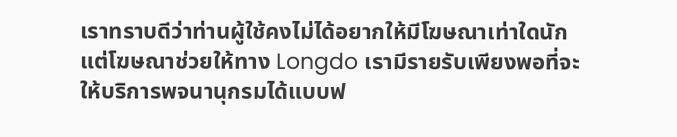เราทราบดีว่าท่านผู้ใช้คงไม่ได้อยากให้มีโฆษณาเท่าใดนัก แต่โฆษณาช่วยให้ทาง Longdo เรามีรายรับเพียงพอที่จะให้บริการพจนานุกรมได้แบบฟ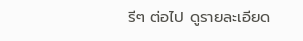รีๆ ต่อไป ดูรายละเอียด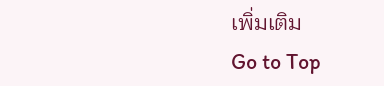เพิ่มเติม
Go to Top